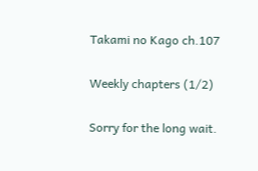Takami no Kago ch.107

Weekly chapters (1/2)

Sorry for the long wait.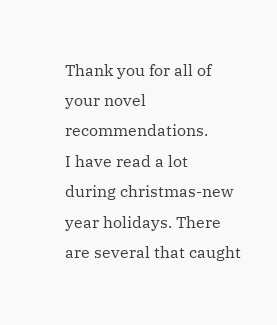Thank you for all of your novel recommendations.
I have read a lot during christmas-new year holidays. There are several that caught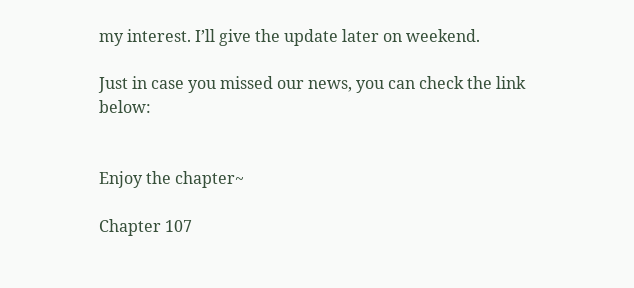my interest. I’ll give the update later on weekend.

Just in case you missed our news, you can check the link below:


Enjoy the chapter~

Chapter 107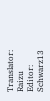Translator: Raizu
Editor: Schwarz13